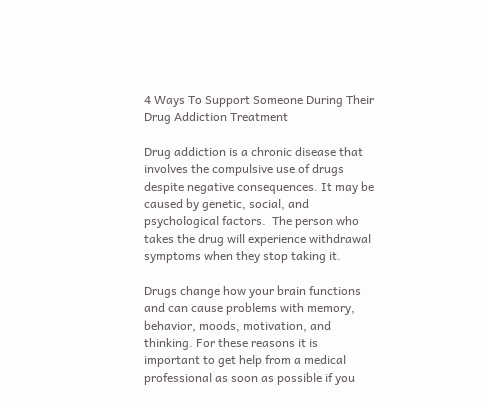4 Ways To Support Someone During Their Drug Addiction Treatment

Drug addiction is a chronic disease that involves the compulsive use of drugs despite negative consequences. It may be caused by genetic, social, and psychological factors.  The person who takes the drug will experience withdrawal symptoms when they stop taking it.

Drugs change how your brain functions and can cause problems with memory, behavior, moods, motivation, and thinking. For these reasons it is important to get help from a medical professional as soon as possible if you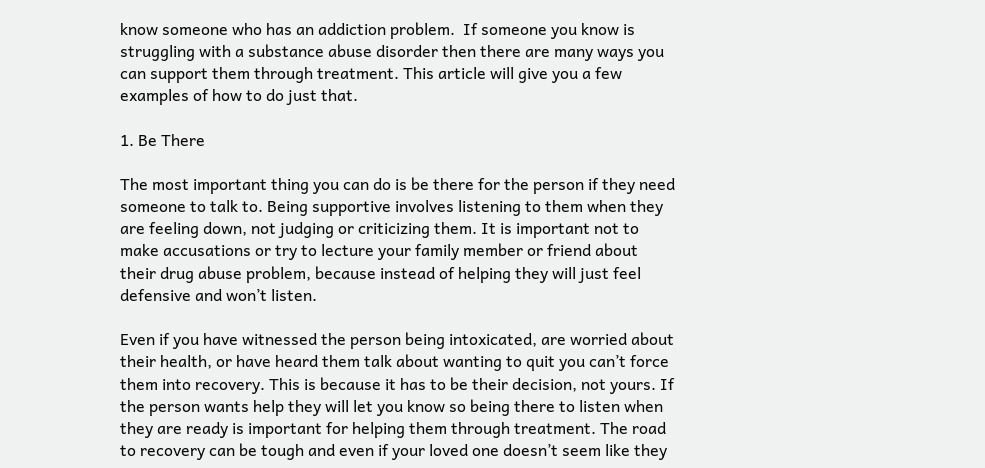know someone who has an addiction problem.  If someone you know is struggling with a substance abuse disorder then there are many ways you can support them through treatment. This article will give you a few examples of how to do just that.

1. Be There

The most important thing you can do is be there for the person if they need someone to talk to. Being supportive involves listening to them when they are feeling down, not judging or criticizing them. It is important not to make accusations or try to lecture your family member or friend about their drug abuse problem, because instead of helping they will just feel defensive and won’t listen.

Even if you have witnessed the person being intoxicated, are worried about their health, or have heard them talk about wanting to quit you can’t force them into recovery. This is because it has to be their decision, not yours. If the person wants help they will let you know so being there to listen when they are ready is important for helping them through treatment. The road to recovery can be tough and even if your loved one doesn’t seem like they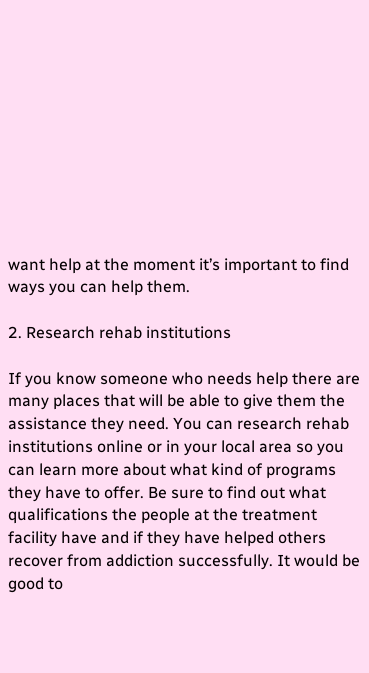want help at the moment it’s important to find ways you can help them.

2. Research rehab institutions

If you know someone who needs help there are many places that will be able to give them the assistance they need. You can research rehab institutions online or in your local area so you can learn more about what kind of programs they have to offer. Be sure to find out what qualifications the people at the treatment facility have and if they have helped others recover from addiction successfully. It would be good to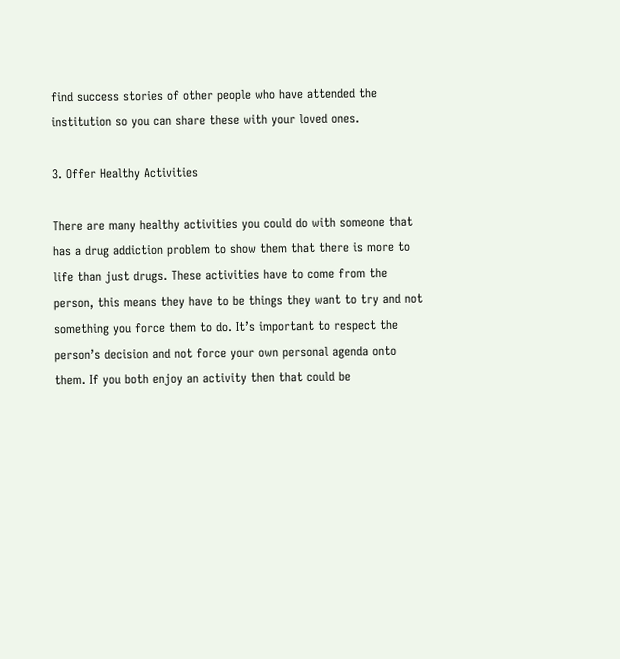find success stories of other people who have attended the institution so you can share these with your loved ones.

3. Offer Healthy Activities

There are many healthy activities you could do with someone that has a drug addiction problem to show them that there is more to life than just drugs. These activities have to come from the person, this means they have to be things they want to try and not something you force them to do. It’s important to respect the person’s decision and not force your own personal agenda onto them. If you both enjoy an activity then that could be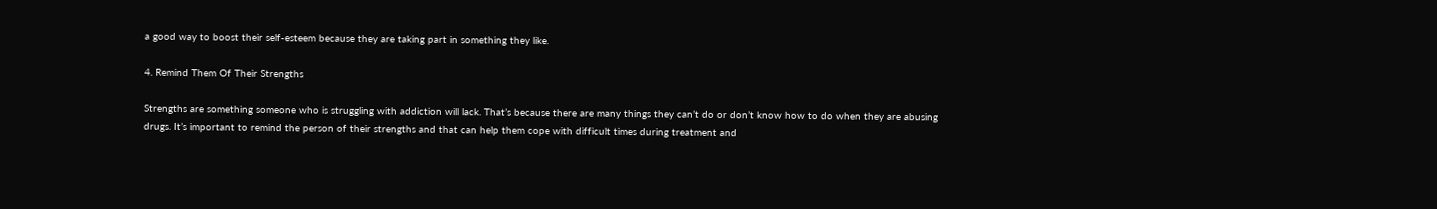a good way to boost their self-esteem because they are taking part in something they like.

4. Remind Them Of Their Strengths

Strengths are something someone who is struggling with addiction will lack. That’s because there are many things they can’t do or don’t know how to do when they are abusing drugs. It’s important to remind the person of their strengths and that can help them cope with difficult times during treatment and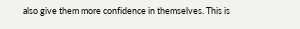also give them more confidence in themselves. This is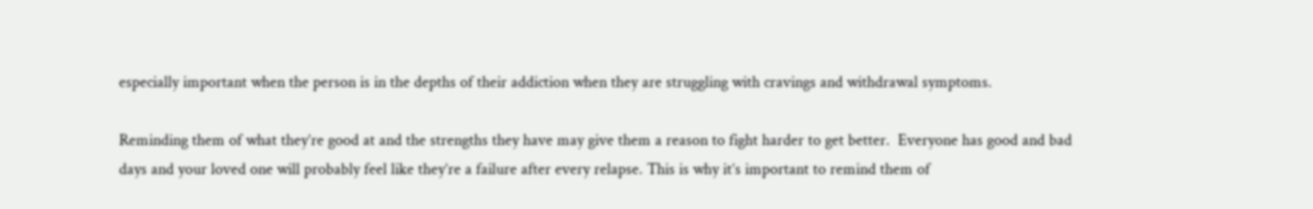especially important when the person is in the depths of their addiction when they are struggling with cravings and withdrawal symptoms.

Reminding them of what they’re good at and the strengths they have may give them a reason to fight harder to get better.  Everyone has good and bad days and your loved one will probably feel like they’re a failure after every relapse. This is why it’s important to remind them of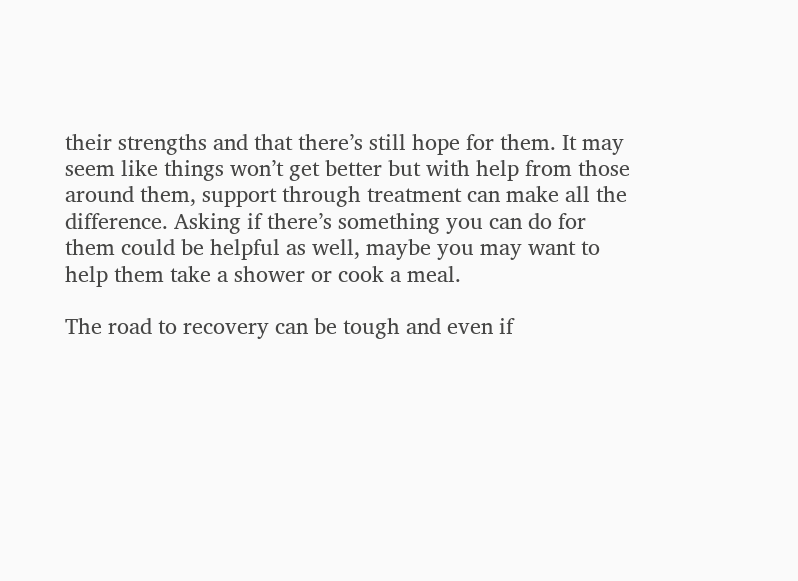their strengths and that there’s still hope for them. It may seem like things won’t get better but with help from those around them, support through treatment can make all the difference. Asking if there’s something you can do for them could be helpful as well, maybe you may want to help them take a shower or cook a meal.

The road to recovery can be tough and even if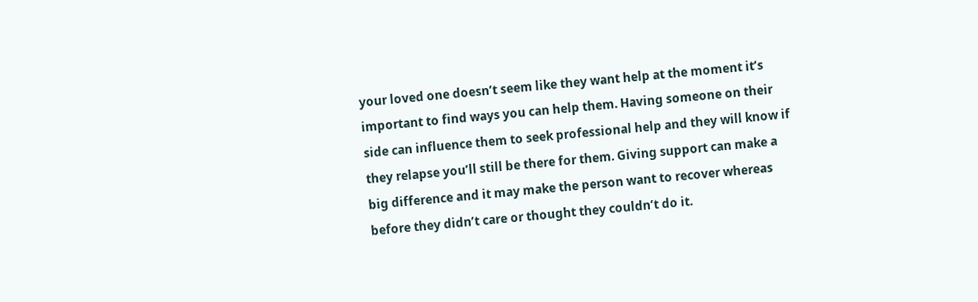your loved one doesn’t seem like they want help at the moment it’s important to find ways you can help them. Having someone on their side can influence them to seek professional help and they will know if they relapse you’ll still be there for them. Giving support can make a big difference and it may make the person want to recover whereas before they didn’t care or thought they couldn’t do it.